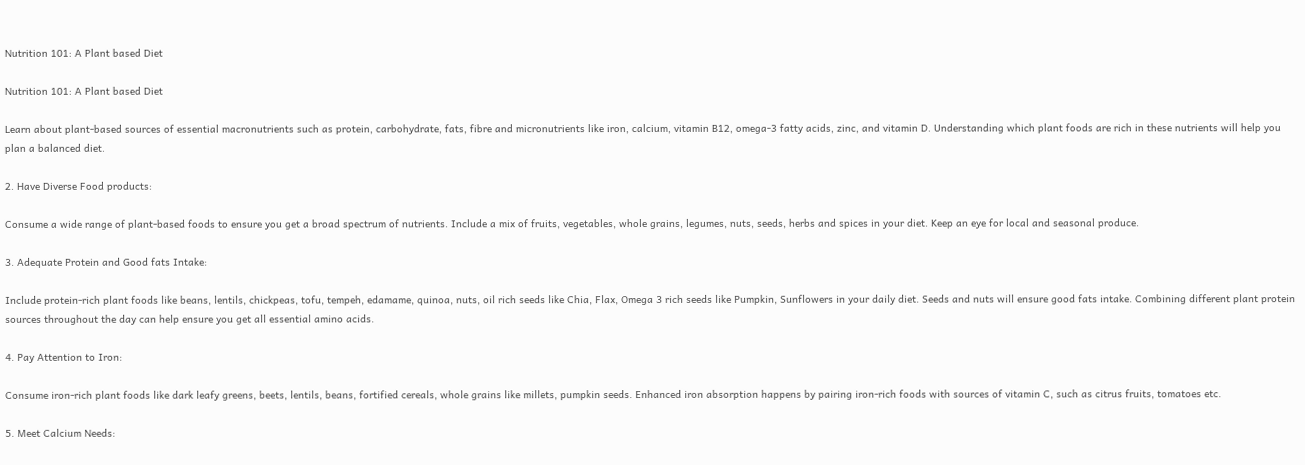Nutrition 101: A Plant based Diet

Nutrition 101: A Plant based Diet

Learn about plant-based sources of essential macronutrients such as protein, carbohydrate, fats, fibre and micronutrients like iron, calcium, vitamin B12, omega-3 fatty acids, zinc, and vitamin D. Understanding which plant foods are rich in these nutrients will help you plan a balanced diet.

2. Have Diverse Food products:

Consume a wide range of plant-based foods to ensure you get a broad spectrum of nutrients. Include a mix of fruits, vegetables, whole grains, legumes, nuts, seeds, herbs and spices in your diet. Keep an eye for local and seasonal produce.

3. Adequate Protein and Good fats Intake:

Include protein-rich plant foods like beans, lentils, chickpeas, tofu, tempeh, edamame, quinoa, nuts, oil rich seeds like Chia, Flax, Omega 3 rich seeds like Pumpkin, Sunflowers in your daily diet. Seeds and nuts will ensure good fats intake. Combining different plant protein sources throughout the day can help ensure you get all essential amino acids.

4. Pay Attention to Iron:

Consume iron-rich plant foods like dark leafy greens, beets, lentils, beans, fortified cereals, whole grains like millets, pumpkin seeds. Enhanced iron absorption happens by pairing iron-rich foods with sources of vitamin C, such as citrus fruits, tomatoes etc.

5. Meet Calcium Needs: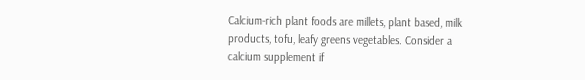Calcium-rich plant foods are millets, plant based, milk products, tofu, leafy greens vegetables. Consider a calcium supplement if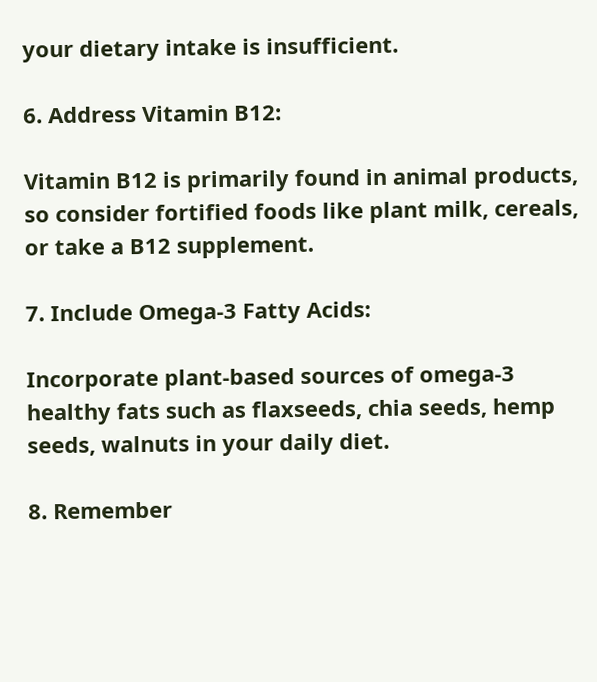your dietary intake is insufficient.

6. Address Vitamin B12:

Vitamin B12 is primarily found in animal products, so consider fortified foods like plant milk, cereals, or take a B12 supplement.

7. Include Omega-3 Fatty Acids:

Incorporate plant-based sources of omega-3 healthy fats such as flaxseeds, chia seeds, hemp seeds, walnuts in your daily diet.

8. Remember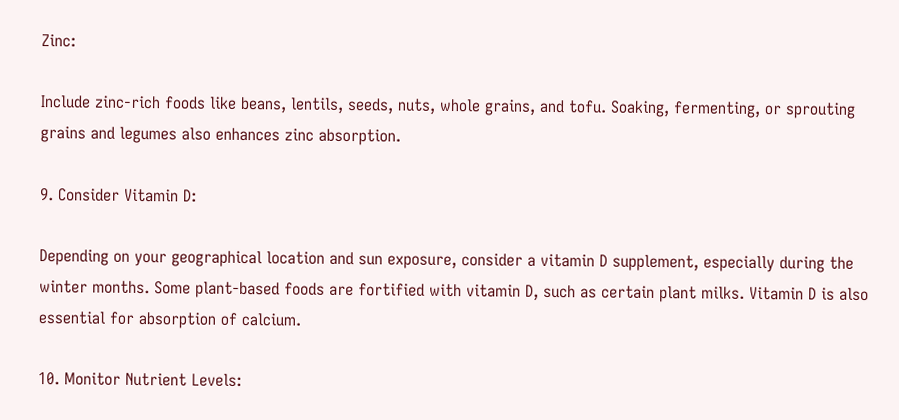Zinc:

Include zinc-rich foods like beans, lentils, seeds, nuts, whole grains, and tofu. Soaking, fermenting, or sprouting grains and legumes also enhances zinc absorption.

9. Consider Vitamin D:

Depending on your geographical location and sun exposure, consider a vitamin D supplement, especially during the winter months. Some plant-based foods are fortified with vitamin D, such as certain plant milks. Vitamin D is also essential for absorption of calcium.

10. Monitor Nutrient Levels: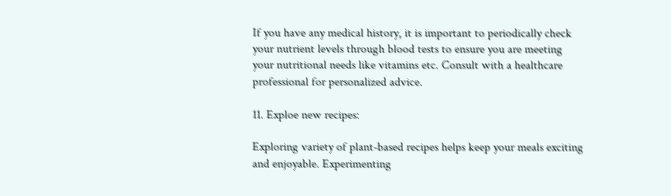If you have any medical history, it is important to periodically check your nutrient levels through blood tests to ensure you are meeting your nutritional needs like vitamins etc. Consult with a healthcare professional for personalized advice.

11. Exploe new recipes:

Exploring variety of plant-based recipes helps keep your meals exciting and enjoyable. Experimenting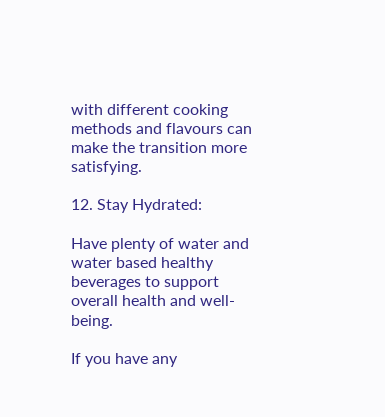with different cooking methods and flavours can make the transition more satisfying.

12. Stay Hydrated:

Have plenty of water and water based healthy beverages to support overall health and well-being.

If you have any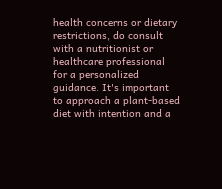health concerns or dietary restrictions, do consult with a nutritionist or healthcare professional for a personalized guidance. It's important to approach a plant-based diet with intention and a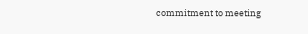commitment to meeting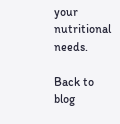your nutritional needs.

Back to blog